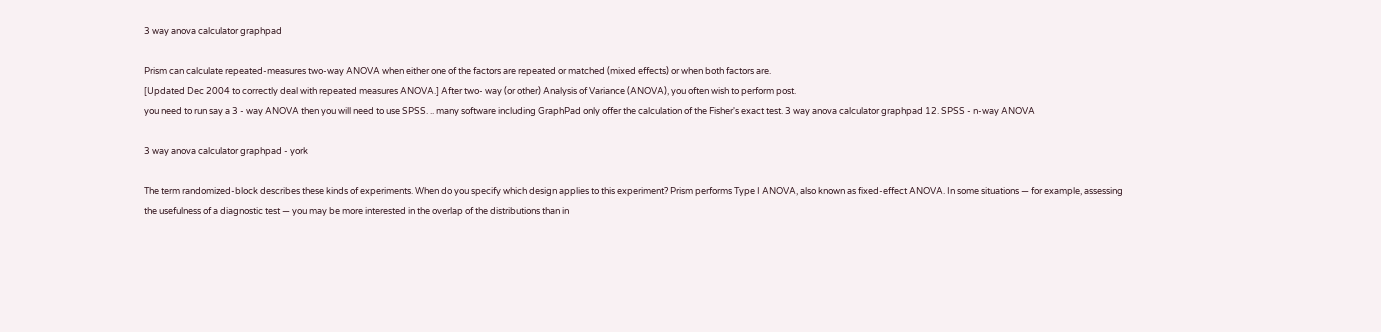3 way anova calculator graphpad

Prism can calculate repeated-measures two-way ANOVA when either one of the factors are repeated or matched (mixed effects) or when both factors are.
[Updated Dec 2004 to correctly deal with repeated measures ANOVA.] After two- way (or other) Analysis of Variance (ANOVA), you often wish to perform post.
you need to run say a 3 - way ANOVA then you will need to use SPSS. .. many software including GraphPad only offer the calculation of the Fisher's exact test. 3 way anova calculator graphpad 12. SPSS - n-way ANOVA

3 way anova calculator graphpad - york

The term randomized-block describes these kinds of experiments. When do you specify which design applies to this experiment? Prism performs Type I ANOVA, also known as fixed-effect ANOVA. In some situations — for example, assessing the usefulness of a diagnostic test — you may be more interested in the overlap of the distributions than in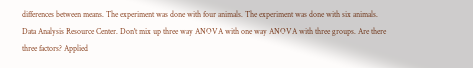differences between means. The experiment was done with four animals. The experiment was done with six animals. Data Analysis Resource Center. Don't mix up three way ANOVA with one way ANOVA with three groups. Are there three factors? Applied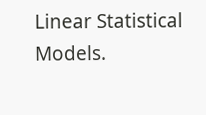Linear Statistical Models.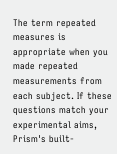The term repeated measures is appropriate when you made repeated measurements from each subject. If these questions match your experimental aims, Prism's built-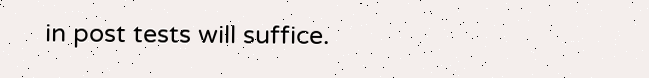in post tests will suffice.